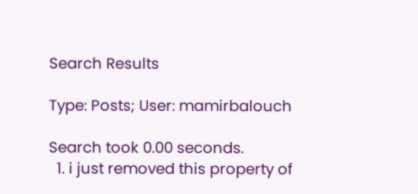Search Results

Type: Posts; User: mamirbalouch

Search took 0.00 seconds.
  1. i just removed this property of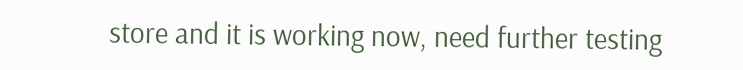store and it is working now, need further testing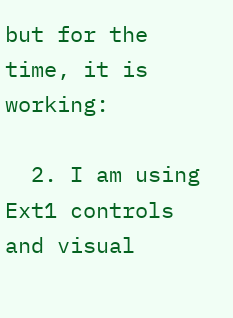but for the time, it is working:

  2. I am using Ext1 controls and visual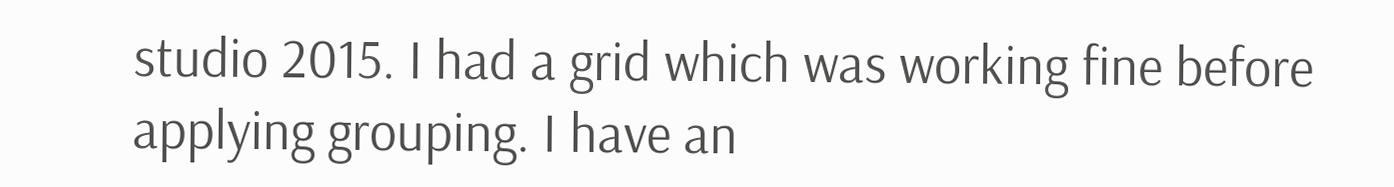studio 2015. I had a grid which was working fine before applying grouping. I have an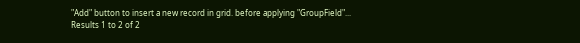"Add" button to insert a new record in grid. before applying "GroupField"...
Results 1 to 2 of 2